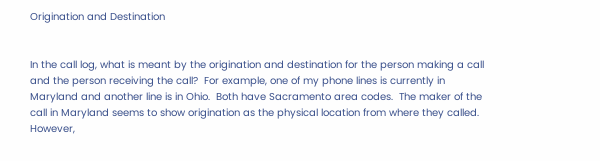Origination and Destination


In the call log, what is meant by the origination and destination for the person making a call and the person receiving the call?  For example, one of my phone lines is currently in Maryland and another line is in Ohio.  Both have Sacramento area codes.  The maker of the call in Maryland seems to show origination as the physical location from where they called.  However,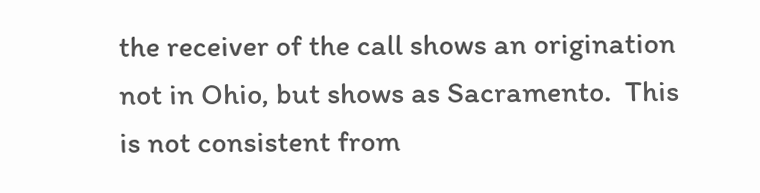the receiver of the call shows an origination not in Ohio, but shows as Sacramento.  This is not consistent from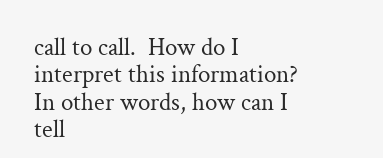call to call.  How do I  interpret this information?  In other words, how can I tell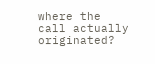where the call actually originated?